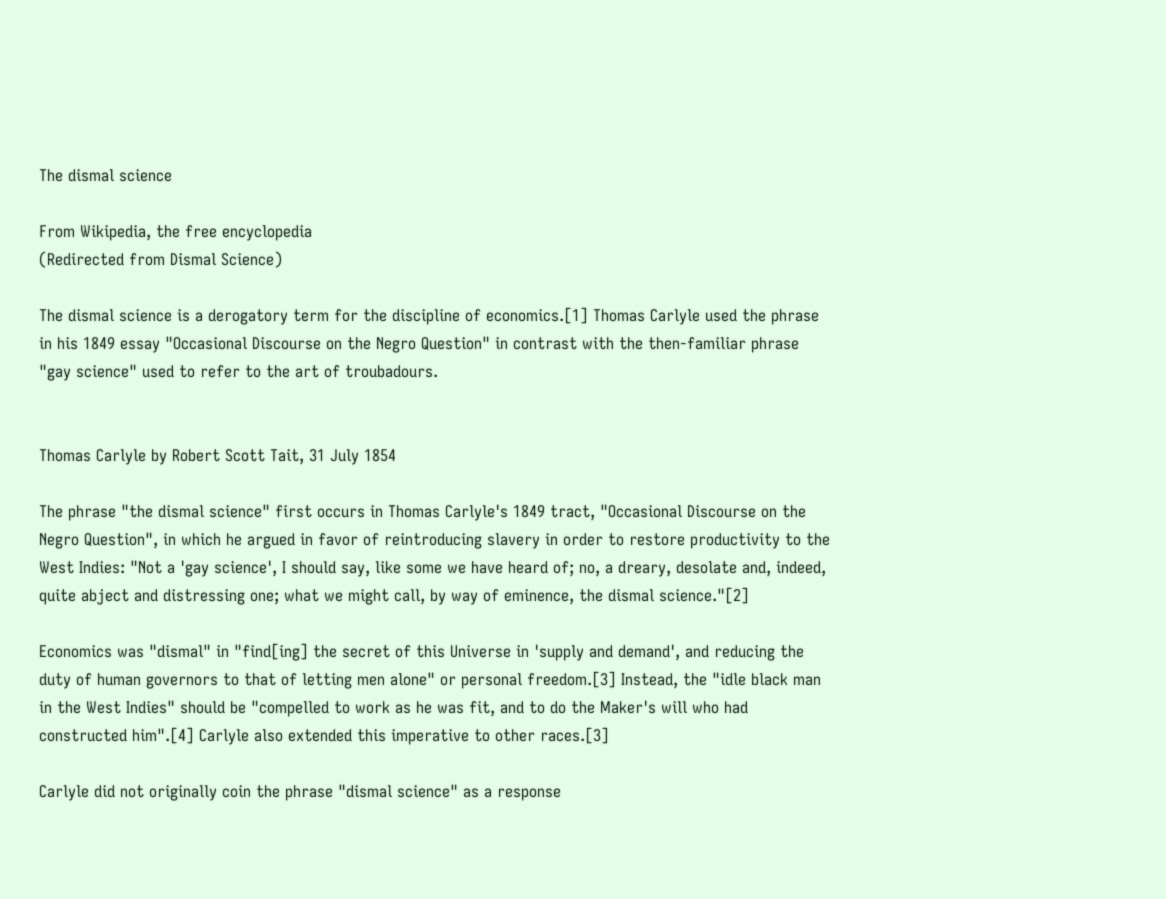The dismal science

From Wikipedia, the free encyclopedia
(Redirected from Dismal Science)

The dismal science is a derogatory term for the discipline of economics.[1] Thomas Carlyle used the phrase in his 1849 essay "Occasional Discourse on the Negro Question" in contrast with the then-familiar phrase "gay science" used to refer to the art of troubadours.


Thomas Carlyle by Robert Scott Tait, 31 July 1854

The phrase "the dismal science" first occurs in Thomas Carlyle's 1849 tract, "Occasional Discourse on the Negro Question", in which he argued in favor of reintroducing slavery in order to restore productivity to the West Indies: "Not a 'gay science', I should say, like some we have heard of; no, a dreary, desolate and, indeed, quite abject and distressing one; what we might call, by way of eminence, the dismal science."[2]

Economics was "dismal" in "find[ing] the secret of this Universe in 'supply and demand', and reducing the duty of human governors to that of letting men alone" or personal freedom.[3] Instead, the "idle black man in the West Indies" should be "compelled to work as he was fit, and to do the Maker's will who had constructed him".[4] Carlyle also extended this imperative to other races.[3]

Carlyle did not originally coin the phrase "dismal science" as a response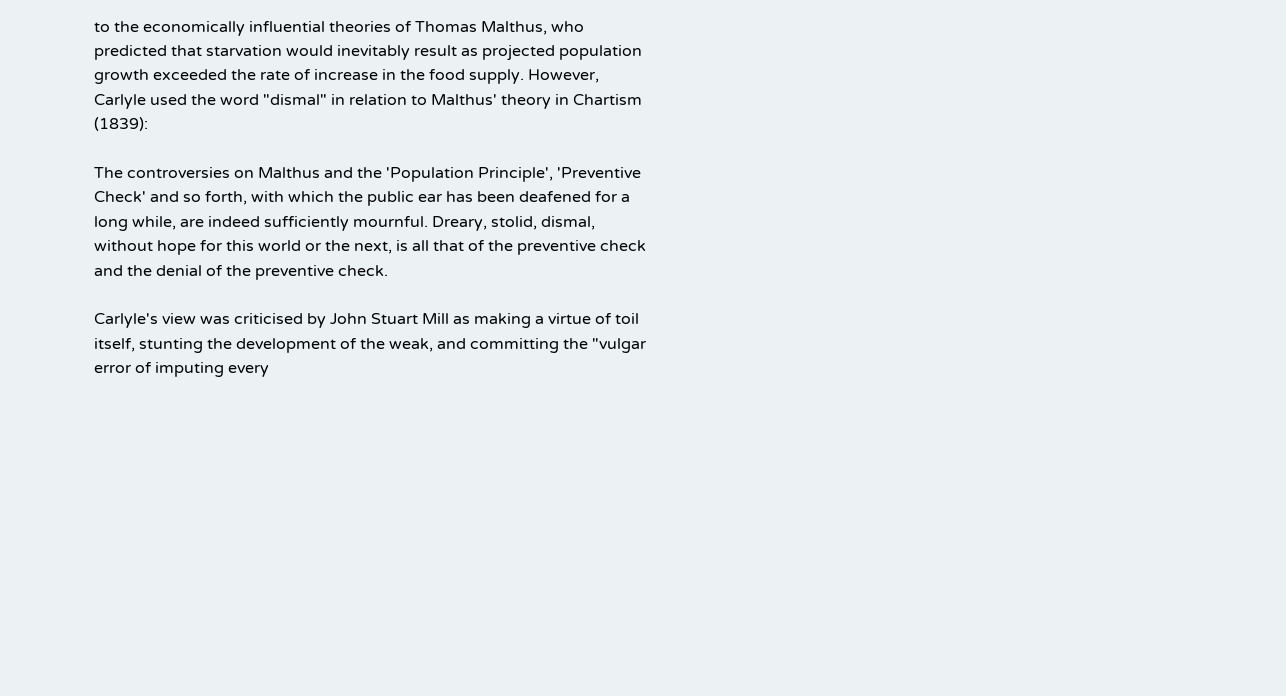to the economically influential theories of Thomas Malthus, who predicted that starvation would inevitably result as projected population growth exceeded the rate of increase in the food supply. However, Carlyle used the word "dismal" in relation to Malthus' theory in Chartism (1839):

The controversies on Malthus and the 'Population Principle', 'Preventive Check' and so forth, with which the public ear has been deafened for a long while, are indeed sufficiently mournful. Dreary, stolid, dismal, without hope for this world or the next, is all that of the preventive check and the denial of the preventive check.

Carlyle's view was criticised by John Stuart Mill as making a virtue of toil itself, stunting the development of the weak, and committing the "vulgar error of imputing every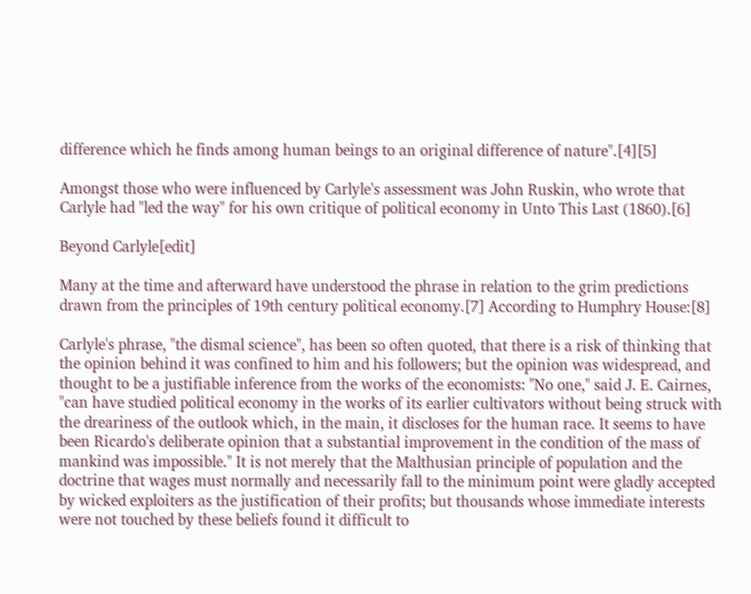difference which he finds among human beings to an original difference of nature".[4][5]

Amongst those who were influenced by Carlyle's assessment was John Ruskin, who wrote that Carlyle had "led the way" for his own critique of political economy in Unto This Last (1860).[6]

Beyond Carlyle[edit]

Many at the time and afterward have understood the phrase in relation to the grim predictions drawn from the principles of 19th century political economy.[7] According to Humphry House:[8]

Carlyle's phrase, "the dismal science", has been so often quoted, that there is a risk of thinking that the opinion behind it was confined to him and his followers; but the opinion was widespread, and thought to be a justifiable inference from the works of the economists: "No one," said J. E. Cairnes, "can have studied political economy in the works of its earlier cultivators without being struck with the dreariness of the outlook which, in the main, it discloses for the human race. It seems to have been Ricardo's deliberate opinion that a substantial improvement in the condition of the mass of mankind was impossible." It is not merely that the Malthusian principle of population and the doctrine that wages must normally and necessarily fall to the minimum point were gladly accepted by wicked exploiters as the justification of their profits; but thousands whose immediate interests were not touched by these beliefs found it difficult to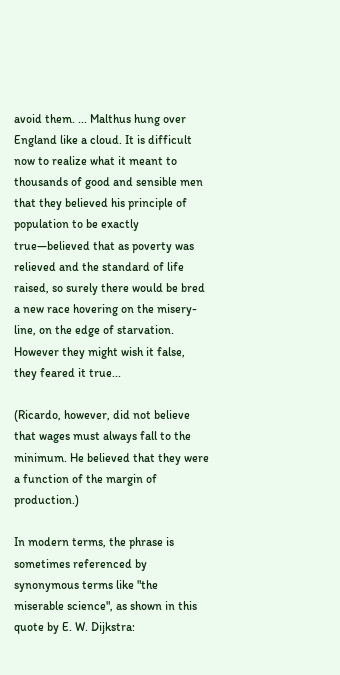avoid them. ... Malthus hung over England like a cloud. It is difficult now to realize what it meant to thousands of good and sensible men that they believed his principle of population to be exactly true—believed that as poverty was relieved and the standard of life raised, so surely there would be bred a new race hovering on the misery-line, on the edge of starvation. However they might wish it false, they feared it true...

(Ricardo, however, did not believe that wages must always fall to the minimum. He believed that they were a function of the margin of production.)

In modern terms, the phrase is sometimes referenced by synonymous terms like "the miserable science", as shown in this quote by E. W. Dijkstra: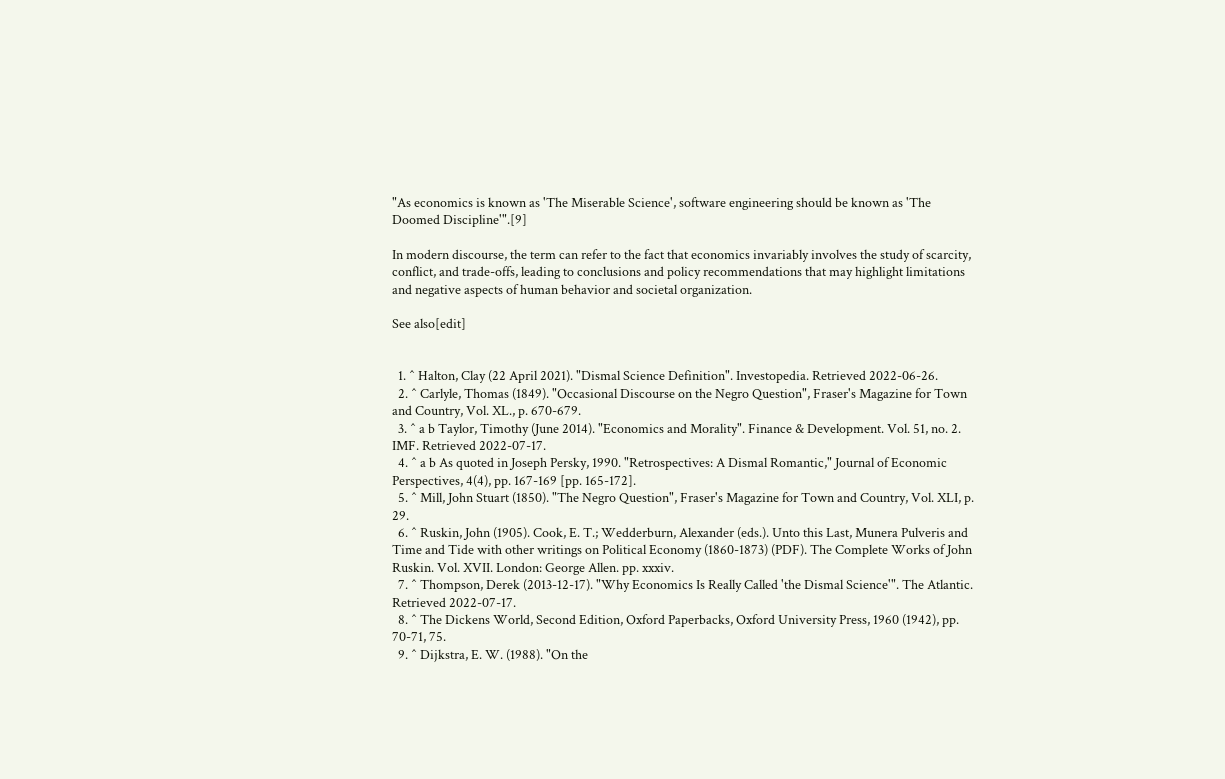"As economics is known as 'The Miserable Science', software engineering should be known as 'The Doomed Discipline'".[9]

In modern discourse, the term can refer to the fact that economics invariably involves the study of scarcity, conflict, and trade-offs, leading to conclusions and policy recommendations that may highlight limitations and negative aspects of human behavior and societal organization.

See also[edit]


  1. ^ Halton, Clay (22 April 2021). "Dismal Science Definition". Investopedia. Retrieved 2022-06-26.
  2. ^ Carlyle, Thomas (1849). "Occasional Discourse on the Negro Question", Fraser's Magazine for Town and Country, Vol. XL., p. 670-679.
  3. ^ a b Taylor, Timothy (June 2014). "Economics and Morality". Finance & Development. Vol. 51, no. 2. IMF. Retrieved 2022-07-17.
  4. ^ a b As quoted in Joseph Persky, 1990. "Retrospectives: A Dismal Romantic," Journal of Economic Perspectives, 4(4), pp. 167-169 [pp. 165-172].
  5. ^ Mill, John Stuart (1850). "The Negro Question", Fraser's Magazine for Town and Country, Vol. XLI, p. 29.
  6. ^ Ruskin, John (1905). Cook, E. T.; Wedderburn, Alexander (eds.). Unto this Last, Munera Pulveris and Time and Tide with other writings on Political Economy (1860-1873) (PDF). The Complete Works of John Ruskin. Vol. XVII. London: George Allen. pp. xxxiv.
  7. ^ Thompson, Derek (2013-12-17). "Why Economics Is Really Called 'the Dismal Science'". The Atlantic. Retrieved 2022-07-17.
  8. ^ The Dickens World, Second Edition, Oxford Paperbacks, Oxford University Press, 1960 (1942), pp. 70-71, 75.
  9. ^ Dijkstra, E. W. (1988). "On the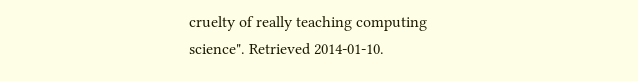cruelty of really teaching computing science". Retrieved 2014-01-10.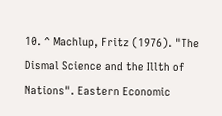10. ^ Machlup, Fritz (1976). "The Dismal Science and the Illth of Nations". Eastern Economic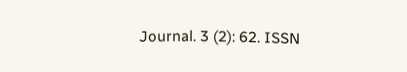Journal. 3 (2): 62. ISSN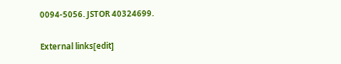0094-5056. JSTOR 40324699.

External links[edit]